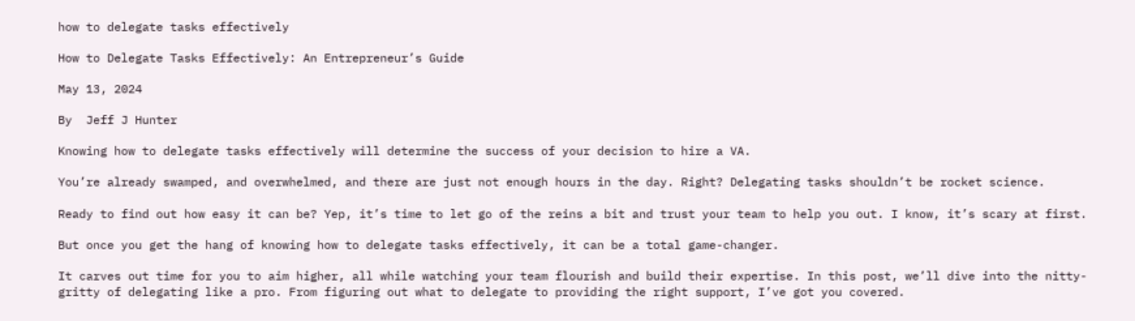how to delegate tasks effectively

How to Delegate Tasks Effectively: An Entrepreneur’s Guide

May 13, 2024

By  Jeff J Hunter

Knowing how to delegate tasks effectively will determine the success of your decision to hire a VA.

You’re already swamped, and overwhelmed, and there are just not enough hours in the day. Right? Delegating tasks shouldn’t be rocket science.

Ready to find out how easy it can be? Yep, it’s time to let go of the reins a bit and trust your team to help you out. I know, it’s scary at first.

But once you get the hang of knowing how to delegate tasks effectively, it can be a total game-changer.

It carves out time for you to aim higher, all while watching your team flourish and build their expertise. In this post, we’ll dive into the nitty-gritty of delegating like a pro. From figuring out what to delegate to providing the right support, I’ve got you covered.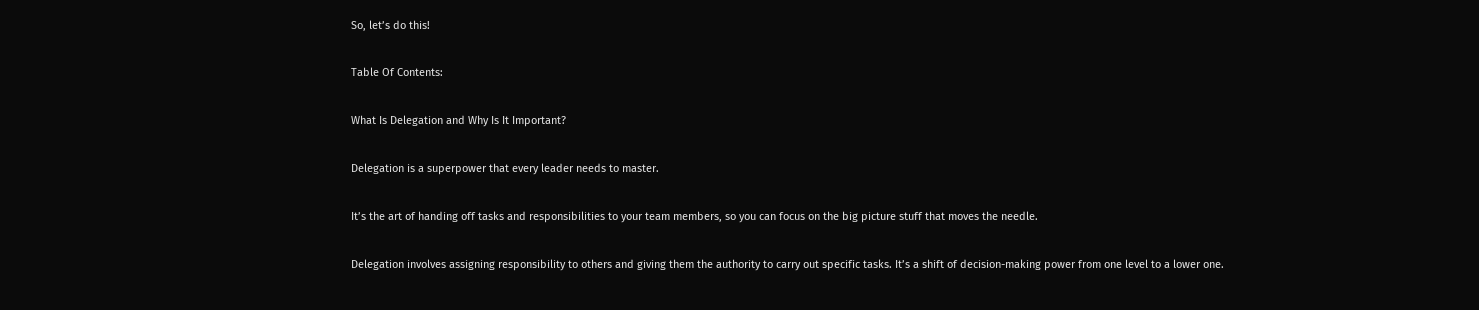So, let’s do this!

Table Of Contents:

What Is Delegation and Why Is It Important?

Delegation is a superpower that every leader needs to master.

It’s the art of handing off tasks and responsibilities to your team members, so you can focus on the big picture stuff that moves the needle.

Delegation involves assigning responsibility to others and giving them the authority to carry out specific tasks. It’s a shift of decision-making power from one level to a lower one.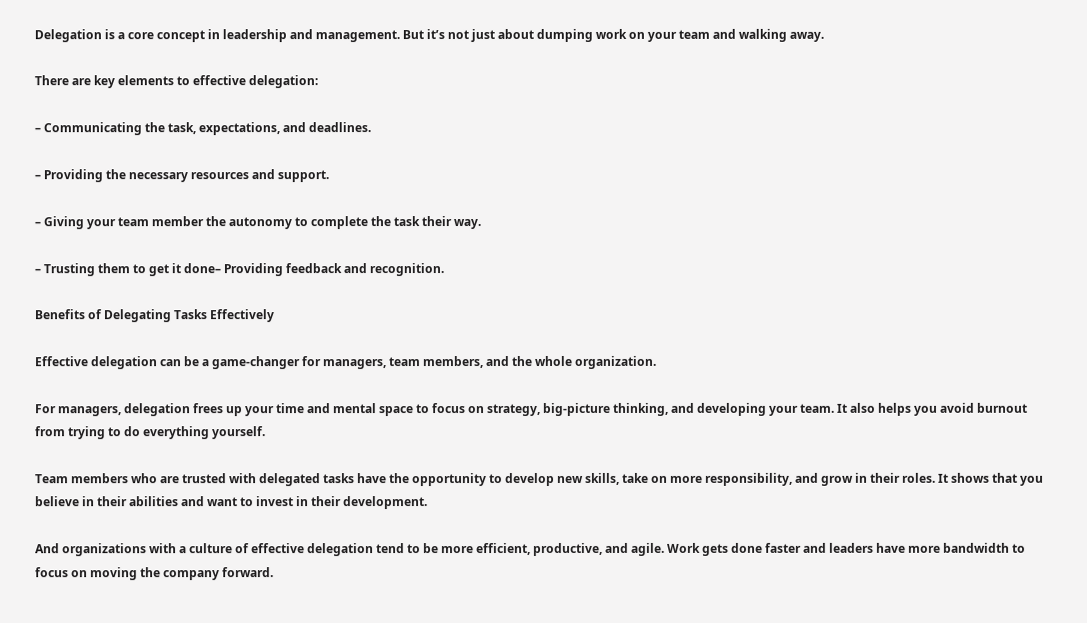Delegation is a core concept in leadership and management. But it’s not just about dumping work on your team and walking away.

There are key elements to effective delegation:

– Communicating the task, expectations, and deadlines.

– Providing the necessary resources and support.

– Giving your team member the autonomy to complete the task their way.

– Trusting them to get it done– Providing feedback and recognition.

Benefits of Delegating Tasks Effectively

Effective delegation can be a game-changer for managers, team members, and the whole organization.

For managers, delegation frees up your time and mental space to focus on strategy, big-picture thinking, and developing your team. It also helps you avoid burnout from trying to do everything yourself.

Team members who are trusted with delegated tasks have the opportunity to develop new skills, take on more responsibility, and grow in their roles. It shows that you believe in their abilities and want to invest in their development.

And organizations with a culture of effective delegation tend to be more efficient, productive, and agile. Work gets done faster and leaders have more bandwidth to focus on moving the company forward.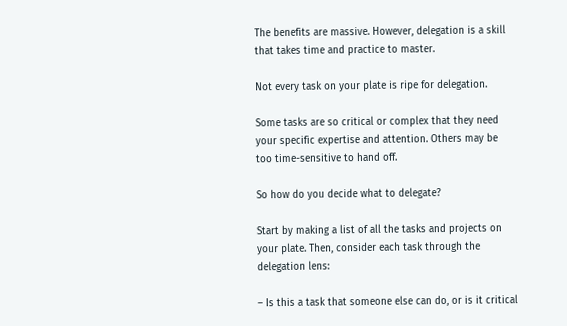The benefits are massive. However, delegation is a skill that takes time and practice to master.

Not every task on your plate is ripe for delegation.

Some tasks are so critical or complex that they need your specific expertise and attention. Others may be too time-sensitive to hand off.

So how do you decide what to delegate?

Start by making a list of all the tasks and projects on your plate. Then, consider each task through the delegation lens:

– Is this a task that someone else can do, or is it critical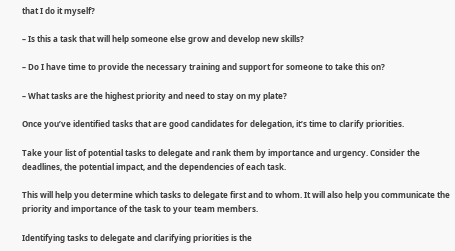that I do it myself?

– Is this a task that will help someone else grow and develop new skills?

– Do I have time to provide the necessary training and support for someone to take this on?

– What tasks are the highest priority and need to stay on my plate?

Once you’ve identified tasks that are good candidates for delegation, it’s time to clarify priorities.

Take your list of potential tasks to delegate and rank them by importance and urgency. Consider the deadlines, the potential impact, and the dependencies of each task.

This will help you determine which tasks to delegate first and to whom. It will also help you communicate the priority and importance of the task to your team members.

Identifying tasks to delegate and clarifying priorities is the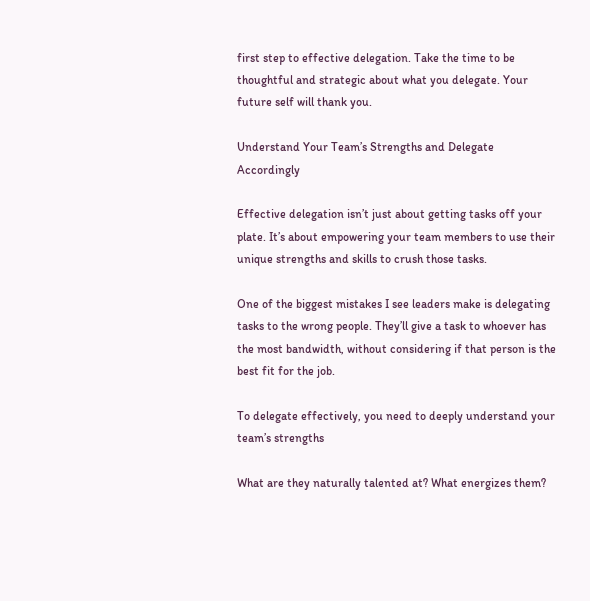first step to effective delegation. Take the time to be thoughtful and strategic about what you delegate. Your future self will thank you.

Understand Your Team’s Strengths and Delegate Accordingly

Effective delegation isn’t just about getting tasks off your plate. It’s about empowering your team members to use their unique strengths and skills to crush those tasks.

One of the biggest mistakes I see leaders make is delegating tasks to the wrong people. They’ll give a task to whoever has the most bandwidth, without considering if that person is the best fit for the job.

To delegate effectively, you need to deeply understand your team’s strengths

What are they naturally talented at? What energizes them?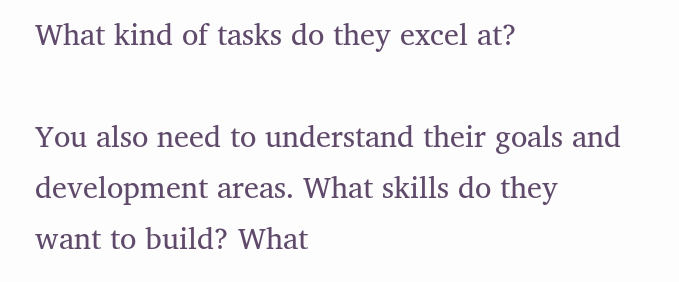What kind of tasks do they excel at?

You also need to understand their goals and development areas. What skills do they want to build? What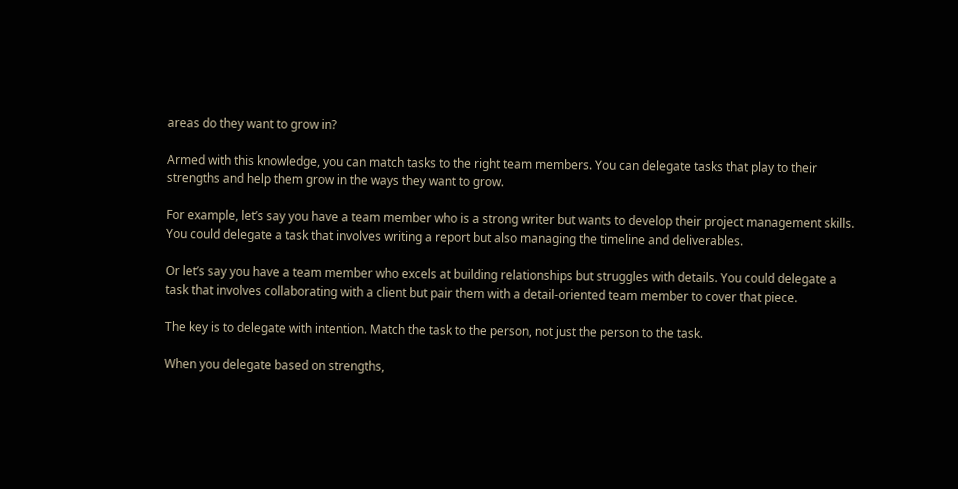areas do they want to grow in?

Armed with this knowledge, you can match tasks to the right team members. You can delegate tasks that play to their strengths and help them grow in the ways they want to grow.

For example, let’s say you have a team member who is a strong writer but wants to develop their project management skills. You could delegate a task that involves writing a report but also managing the timeline and deliverables.

Or let’s say you have a team member who excels at building relationships but struggles with details. You could delegate a task that involves collaborating with a client but pair them with a detail-oriented team member to cover that piece.

The key is to delegate with intention. Match the task to the person, not just the person to the task.

When you delegate based on strengths,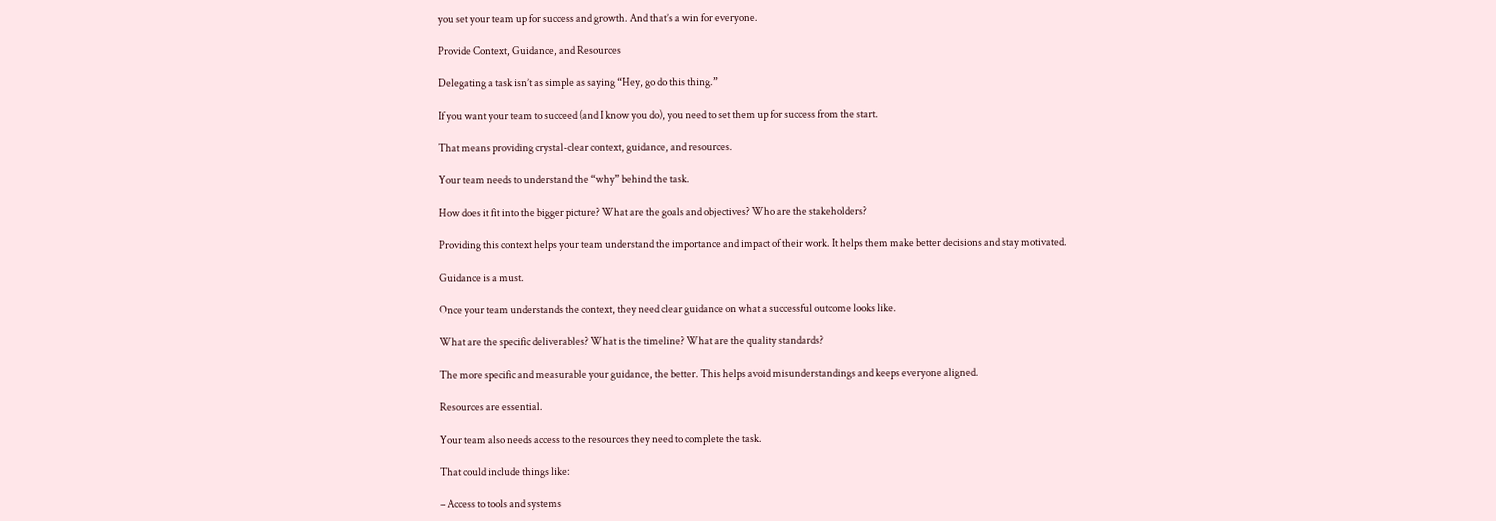you set your team up for success and growth. And that’s a win for everyone.

Provide Context, Guidance, and Resources

Delegating a task isn’t as simple as saying “Hey, go do this thing.”

If you want your team to succeed (and I know you do), you need to set them up for success from the start.

That means providing crystal-clear context, guidance, and resources.

Your team needs to understand the “why” behind the task.

How does it fit into the bigger picture? What are the goals and objectives? Who are the stakeholders?

Providing this context helps your team understand the importance and impact of their work. It helps them make better decisions and stay motivated.

Guidance is a must.

Once your team understands the context, they need clear guidance on what a successful outcome looks like.

What are the specific deliverables? What is the timeline? What are the quality standards?

The more specific and measurable your guidance, the better. This helps avoid misunderstandings and keeps everyone aligned.

Resources are essential.

Your team also needs access to the resources they need to complete the task.

That could include things like:

– Access to tools and systems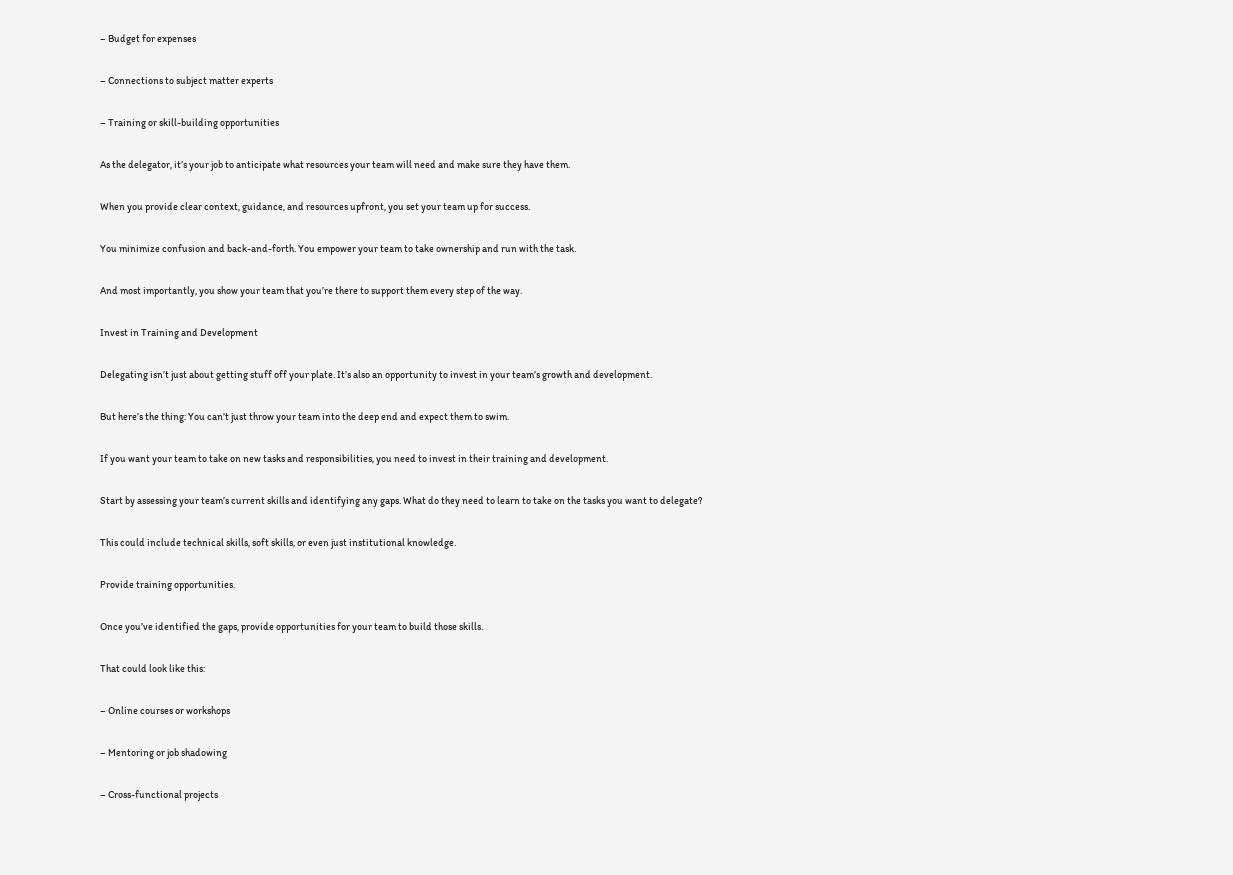– Budget for expenses

– Connections to subject matter experts

– Training or skill-building opportunities

As the delegator, it’s your job to anticipate what resources your team will need and make sure they have them.

When you provide clear context, guidance, and resources upfront, you set your team up for success.

You minimize confusion and back-and-forth. You empower your team to take ownership and run with the task.

And most importantly, you show your team that you’re there to support them every step of the way.

Invest in Training and Development

Delegating isn’t just about getting stuff off your plate. It’s also an opportunity to invest in your team’s growth and development.

But here’s the thing: You can’t just throw your team into the deep end and expect them to swim.

If you want your team to take on new tasks and responsibilities, you need to invest in their training and development.

Start by assessing your team’s current skills and identifying any gaps. What do they need to learn to take on the tasks you want to delegate?

This could include technical skills, soft skills, or even just institutional knowledge.

Provide training opportunities.

Once you’ve identified the gaps, provide opportunities for your team to build those skills.

That could look like this:

– Online courses or workshops

– Mentoring or job shadowing

– Cross-functional projects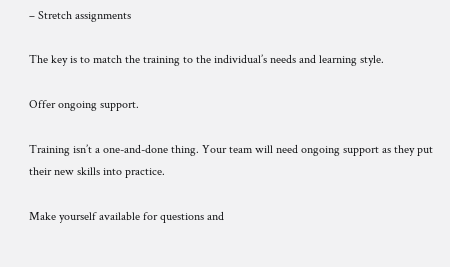– Stretch assignments

The key is to match the training to the individual’s needs and learning style.

Offer ongoing support.

Training isn’t a one-and-done thing. Your team will need ongoing support as they put their new skills into practice.

Make yourself available for questions and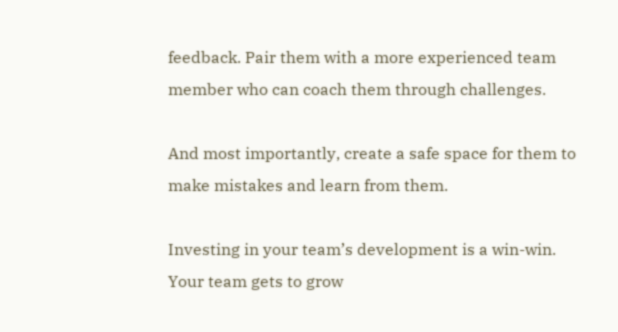feedback. Pair them with a more experienced team member who can coach them through challenges.

And most importantly, create a safe space for them to make mistakes and learn from them.

Investing in your team’s development is a win-win. Your team gets to grow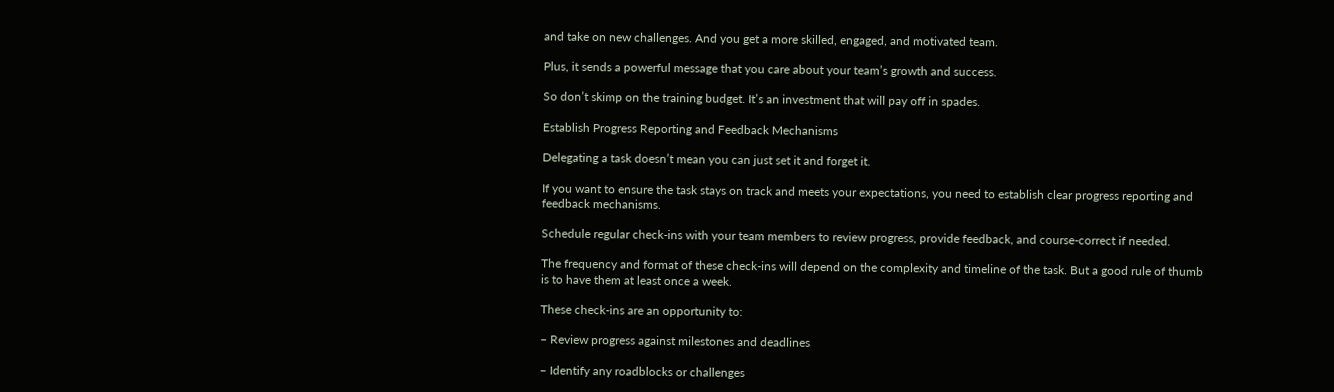and take on new challenges. And you get a more skilled, engaged, and motivated team.

Plus, it sends a powerful message that you care about your team’s growth and success.

So don’t skimp on the training budget. It’s an investment that will pay off in spades.

Establish Progress Reporting and Feedback Mechanisms

Delegating a task doesn’t mean you can just set it and forget it.

If you want to ensure the task stays on track and meets your expectations, you need to establish clear progress reporting and feedback mechanisms.

Schedule regular check-ins with your team members to review progress, provide feedback, and course-correct if needed.

The frequency and format of these check-ins will depend on the complexity and timeline of the task. But a good rule of thumb is to have them at least once a week.

These check-ins are an opportunity to:

– Review progress against milestones and deadlines

– Identify any roadblocks or challenges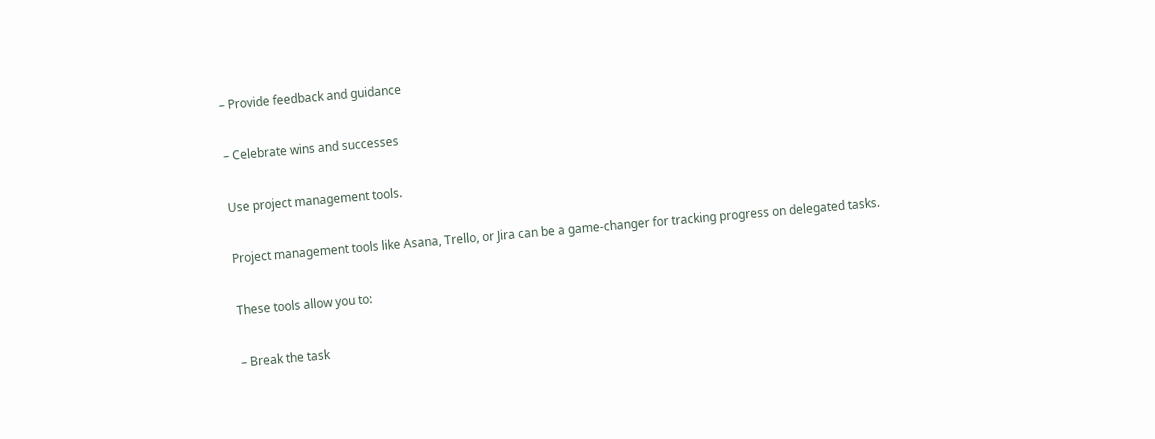– Provide feedback and guidance

– Celebrate wins and successes

Use project management tools.

Project management tools like Asana, Trello, or Jira can be a game-changer for tracking progress on delegated tasks.

These tools allow you to:

– Break the task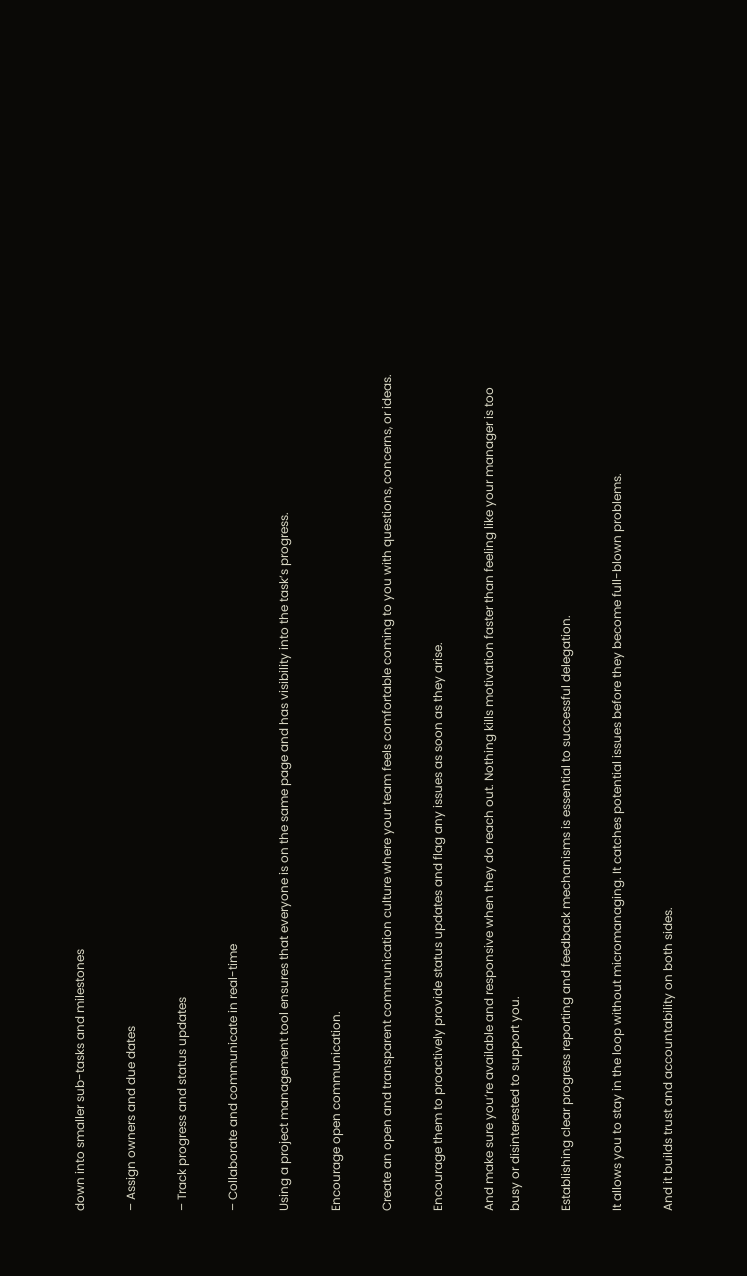down into smaller sub-tasks and milestones

– Assign owners and due dates

– Track progress and status updates

– Collaborate and communicate in real-time

Using a project management tool ensures that everyone is on the same page and has visibility into the task’s progress.

Encourage open communication.

Create an open and transparent communication culture where your team feels comfortable coming to you with questions, concerns, or ideas.

Encourage them to proactively provide status updates and flag any issues as soon as they arise.

And make sure you’re available and responsive when they do reach out. Nothing kills motivation faster than feeling like your manager is too busy or disinterested to support you.

Establishing clear progress reporting and feedback mechanisms is essential to successful delegation.

It allows you to stay in the loop without micromanaging. It catches potential issues before they become full-blown problems.

And it builds trust and accountability on both sides.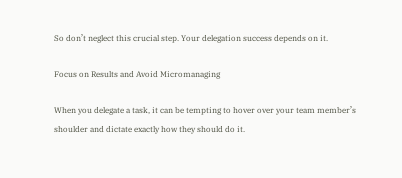So don’t neglect this crucial step. Your delegation success depends on it.

Focus on Results and Avoid Micromanaging

When you delegate a task, it can be tempting to hover over your team member’s shoulder and dictate exactly how they should do it.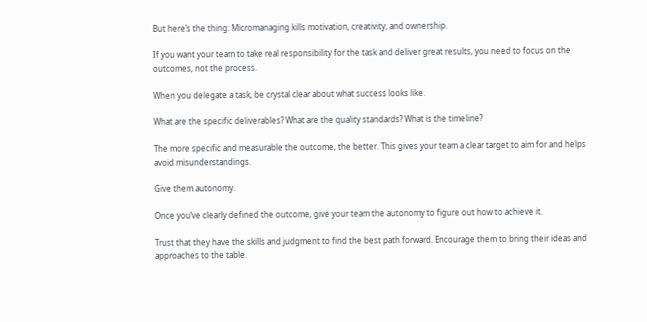But here’s the thing: Micromanaging kills motivation, creativity, and ownership.

If you want your team to take real responsibility for the task and deliver great results, you need to focus on the outcomes, not the process.

When you delegate a task, be crystal clear about what success looks like.

What are the specific deliverables? What are the quality standards? What is the timeline?

The more specific and measurable the outcome, the better. This gives your team a clear target to aim for and helps avoid misunderstandings.

Give them autonomy.

Once you’ve clearly defined the outcome, give your team the autonomy to figure out how to achieve it.

Trust that they have the skills and judgment to find the best path forward. Encourage them to bring their ideas and approaches to the table.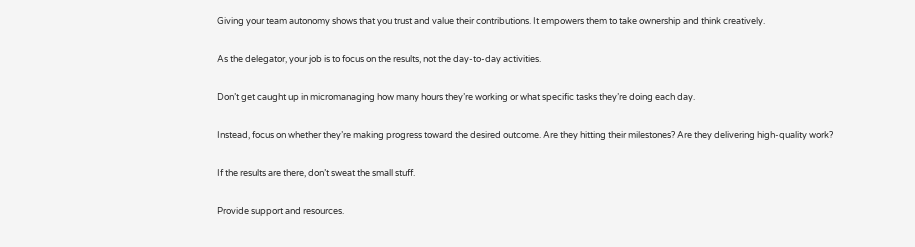Giving your team autonomy shows that you trust and value their contributions. It empowers them to take ownership and think creatively.

As the delegator, your job is to focus on the results, not the day-to-day activities.

Don’t get caught up in micromanaging how many hours they’re working or what specific tasks they’re doing each day.

Instead, focus on whether they’re making progress toward the desired outcome. Are they hitting their milestones? Are they delivering high-quality work?

If the results are there, don’t sweat the small stuff.

Provide support and resources.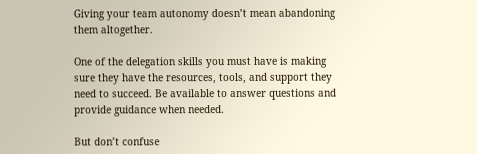Giving your team autonomy doesn’t mean abandoning them altogether.

One of the delegation skills you must have is making sure they have the resources, tools, and support they need to succeed. Be available to answer questions and provide guidance when needed.

But don’t confuse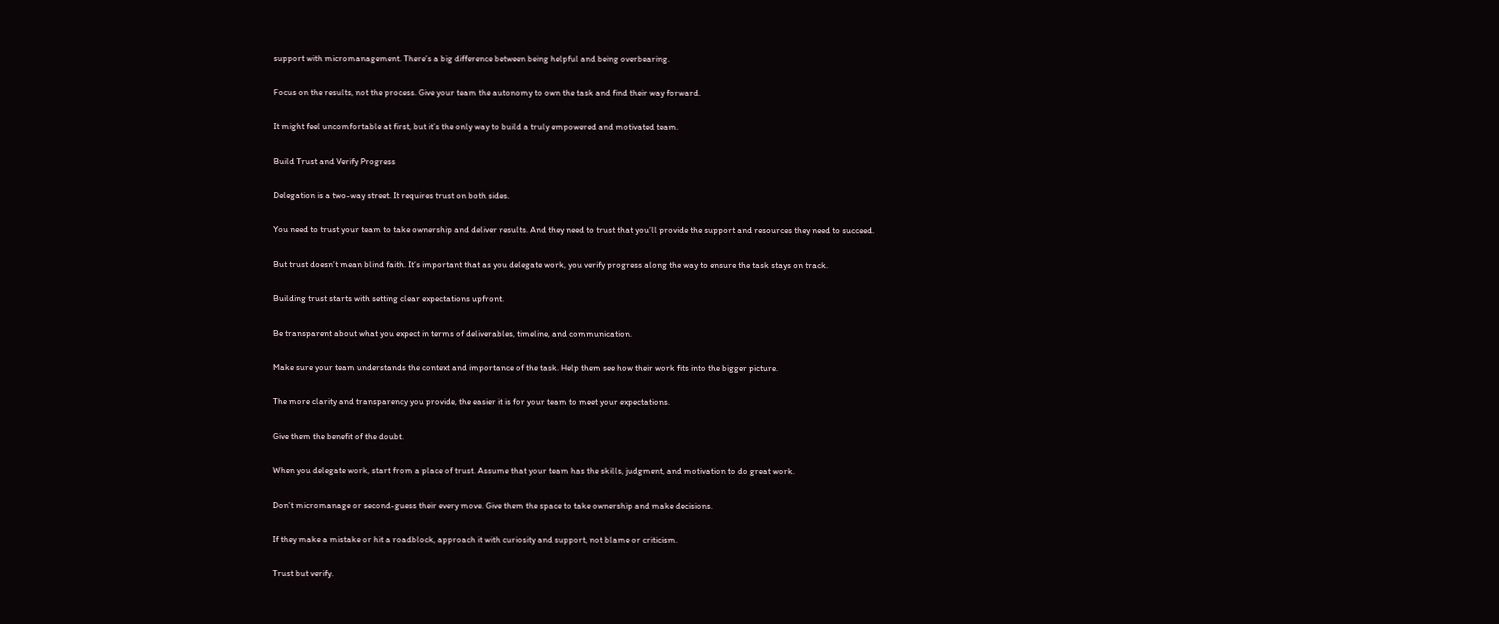support with micromanagement. There’s a big difference between being helpful and being overbearing.

Focus on the results, not the process. Give your team the autonomy to own the task and find their way forward.

It might feel uncomfortable at first, but it’s the only way to build a truly empowered and motivated team.

Build Trust and Verify Progress

Delegation is a two-way street. It requires trust on both sides.

You need to trust your team to take ownership and deliver results. And they need to trust that you’ll provide the support and resources they need to succeed.

But trust doesn’t mean blind faith. It’s important that as you delegate work, you verify progress along the way to ensure the task stays on track.

Building trust starts with setting clear expectations upfront.

Be transparent about what you expect in terms of deliverables, timeline, and communication.

Make sure your team understands the context and importance of the task. Help them see how their work fits into the bigger picture.

The more clarity and transparency you provide, the easier it is for your team to meet your expectations.

Give them the benefit of the doubt.

When you delegate work, start from a place of trust. Assume that your team has the skills, judgment, and motivation to do great work.

Don’t micromanage or second-guess their every move. Give them the space to take ownership and make decisions.

If they make a mistake or hit a roadblock, approach it with curiosity and support, not blame or criticism.

Trust but verify.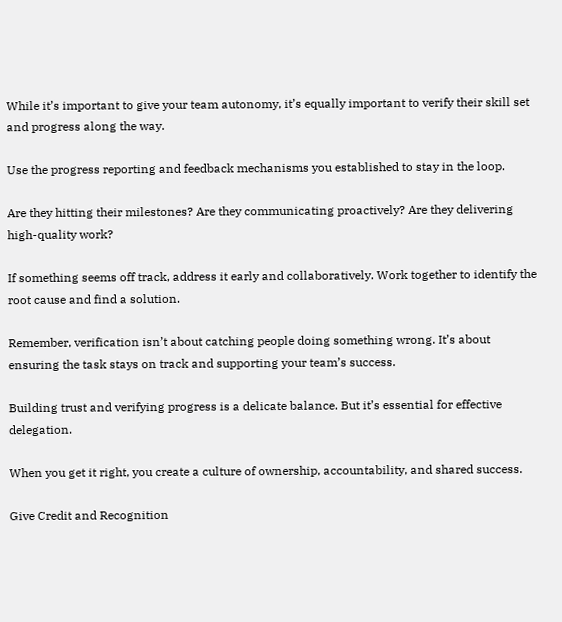While it’s important to give your team autonomy, it’s equally important to verify their skill set and progress along the way.

Use the progress reporting and feedback mechanisms you established to stay in the loop.

Are they hitting their milestones? Are they communicating proactively? Are they delivering high-quality work?

If something seems off track, address it early and collaboratively. Work together to identify the root cause and find a solution.

Remember, verification isn’t about catching people doing something wrong. It’s about ensuring the task stays on track and supporting your team’s success.

Building trust and verifying progress is a delicate balance. But it’s essential for effective delegation.

When you get it right, you create a culture of ownership, accountability, and shared success.

Give Credit and Recognition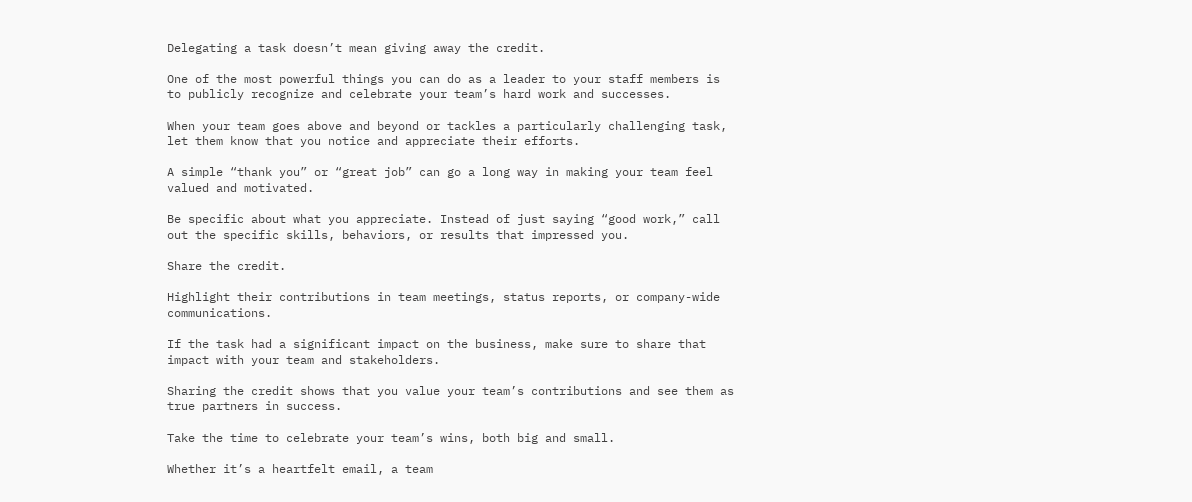Delegating a task doesn’t mean giving away the credit.

One of the most powerful things you can do as a leader to your staff members is to publicly recognize and celebrate your team’s hard work and successes.

When your team goes above and beyond or tackles a particularly challenging task, let them know that you notice and appreciate their efforts.

A simple “thank you” or “great job” can go a long way in making your team feel valued and motivated.

Be specific about what you appreciate. Instead of just saying “good work,” call out the specific skills, behaviors, or results that impressed you.

Share the credit.

Highlight their contributions in team meetings, status reports, or company-wide communications.

If the task had a significant impact on the business, make sure to share that impact with your team and stakeholders.

Sharing the credit shows that you value your team’s contributions and see them as true partners in success.

Take the time to celebrate your team’s wins, both big and small.

Whether it’s a heartfelt email, a team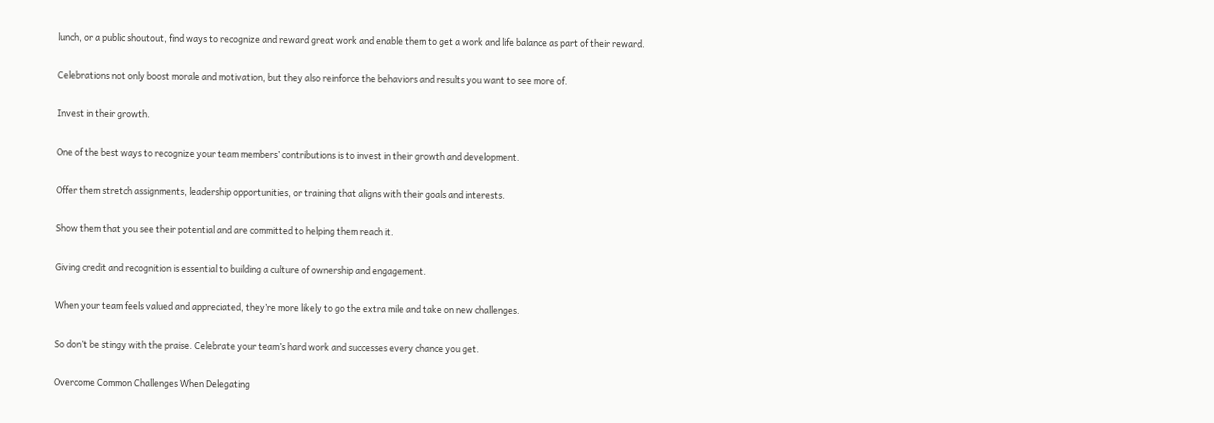lunch, or a public shoutout, find ways to recognize and reward great work and enable them to get a work and life balance as part of their reward.

Celebrations not only boost morale and motivation, but they also reinforce the behaviors and results you want to see more of.

Invest in their growth.

One of the best ways to recognize your team members’ contributions is to invest in their growth and development.

Offer them stretch assignments, leadership opportunities, or training that aligns with their goals and interests.

Show them that you see their potential and are committed to helping them reach it.

Giving credit and recognition is essential to building a culture of ownership and engagement.

When your team feels valued and appreciated, they’re more likely to go the extra mile and take on new challenges.

So don’t be stingy with the praise. Celebrate your team’s hard work and successes every chance you get.

Overcome Common Challenges When Delegating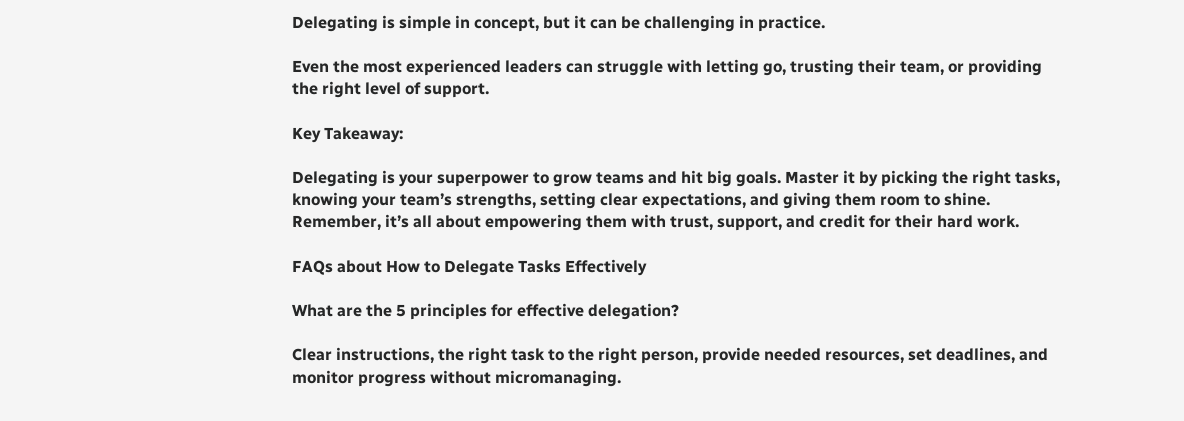Delegating is simple in concept, but it can be challenging in practice.

Even the most experienced leaders can struggle with letting go, trusting their team, or providing the right level of support.

Key Takeaway:

Delegating is your superpower to grow teams and hit big goals. Master it by picking the right tasks, knowing your team’s strengths, setting clear expectations, and giving them room to shine. Remember, it’s all about empowering them with trust, support, and credit for their hard work.

FAQs about How to Delegate Tasks Effectively

What are the 5 principles for effective delegation?

Clear instructions, the right task to the right person, provide needed resources, set deadlines, and monitor progress without micromanaging.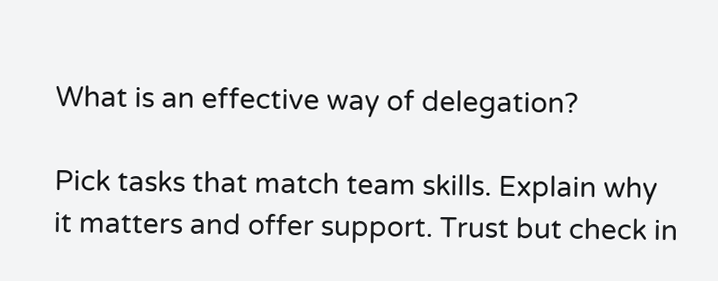What is an effective way of delegation?

Pick tasks that match team skills. Explain why it matters and offer support. Trust but check in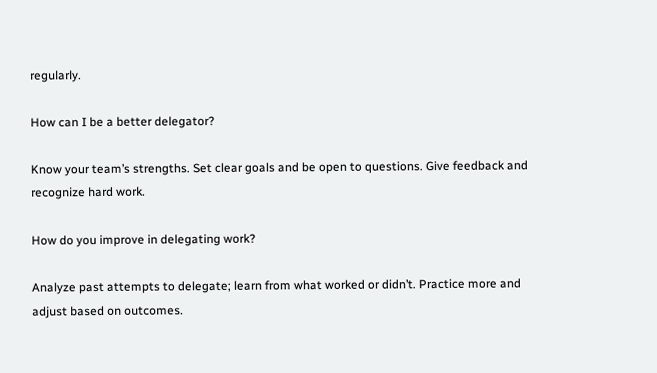regularly.

How can I be a better delegator?

Know your team’s strengths. Set clear goals and be open to questions. Give feedback and recognize hard work.

How do you improve in delegating work?

Analyze past attempts to delegate; learn from what worked or didn’t. Practice more and adjust based on outcomes.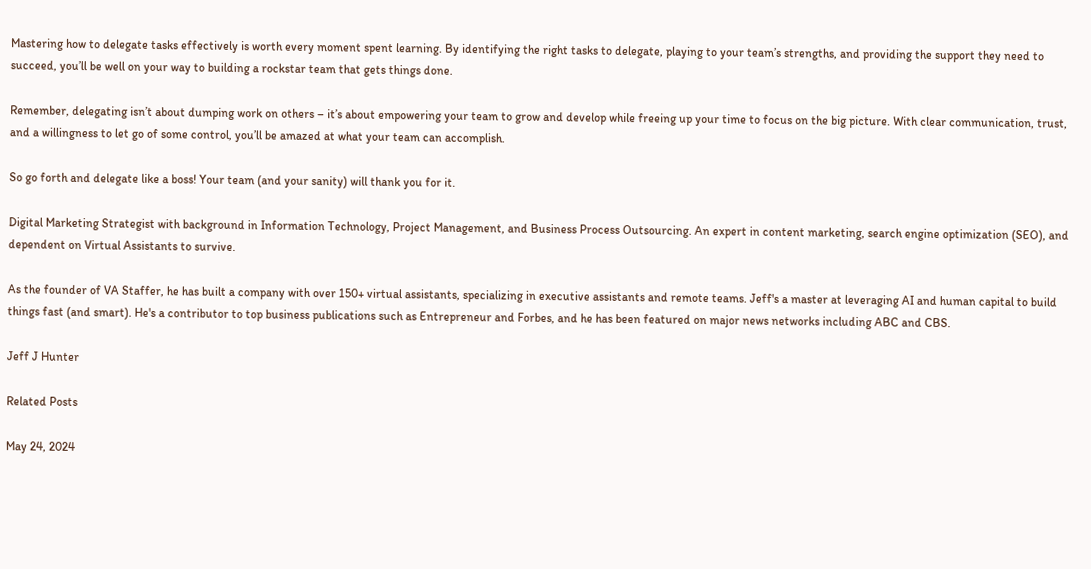Mastering how to delegate tasks effectively is worth every moment spent learning. By identifying the right tasks to delegate, playing to your team’s strengths, and providing the support they need to succeed, you’ll be well on your way to building a rockstar team that gets things done.

Remember, delegating isn’t about dumping work on others – it’s about empowering your team to grow and develop while freeing up your time to focus on the big picture. With clear communication, trust, and a willingness to let go of some control, you’ll be amazed at what your team can accomplish.

So go forth and delegate like a boss! Your team (and your sanity) will thank you for it.

Digital Marketing Strategist with background in Information Technology, Project Management, and Business Process Outsourcing. An expert in content marketing, search engine optimization (SEO), and dependent on Virtual Assistants to survive.

As the founder of VA Staffer, he has built a company with over 150+ virtual assistants, specializing in executive assistants and remote teams. Jeff's a master at leveraging AI and human capital to build things fast (and smart). He's a contributor to top business publications such as Entrepreneur and Forbes, and he has been featured on major news networks including ABC and CBS.

Jeff J Hunter

Related Posts

May 24, 2024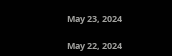May 23, 2024

May 22, 2024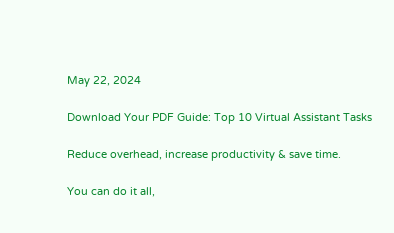May 22, 2024

Download Your PDF Guide: Top 10 Virtual Assistant Tasks

Reduce overhead, increase productivity & save time.

You can do it all,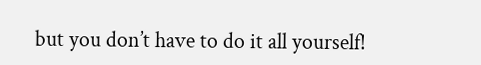but you don’t have to do it all yourself!